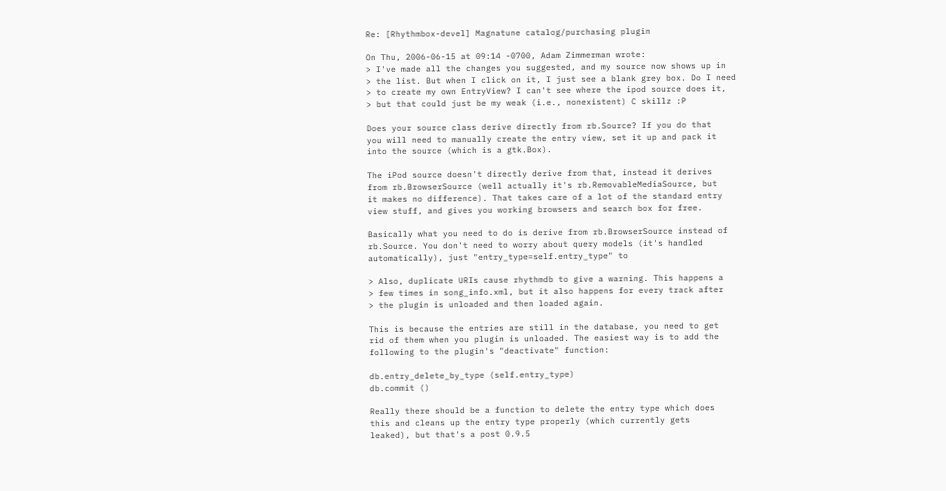Re: [Rhythmbox-devel] Magnatune catalog/purchasing plugin

On Thu, 2006-06-15 at 09:14 -0700, Adam Zimmerman wrote:
> I've made all the changes you suggested, and my source now shows up in
> the list. But when I click on it, I just see a blank grey box. Do I need
> to create my own EntryView? I can't see where the ipod source does it,
> but that could just be my weak (i.e., nonexistent) C skillz :P

Does your source class derive directly from rb.Source? If you do that
you will need to manually create the entry view, set it up and pack it
into the source (which is a gtk.Box).

The iPod source doesn't directly derive from that, instead it derives
from rb.BrowserSource (well actually it's rb.RemovableMediaSource, but
it makes no difference). That takes care of a lot of the standard entry
view stuff, and gives you working browsers and search box for free.

Basically what you need to do is derive from rb.BrowserSource instead of
rb.Source. You don't need to worry about query models (it's handled
automatically), just "entry_type=self.entry_type" to

> Also, duplicate URIs cause rhythmdb to give a warning. This happens a
> few times in song_info.xml, but it also happens for every track after
> the plugin is unloaded and then loaded again.

This is because the entries are still in the database, you need to get
rid of them when you plugin is unloaded. The easiest way is to add the
following to the plugin's "deactivate" function:

db.entry_delete_by_type (self.entry_type)
db.commit ()

Really there should be a function to delete the entry type which does
this and cleans up the entry type properly (which currently gets
leaked), but that's a post 0.9.5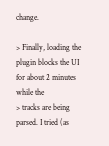change.

> Finally, loading the plugin blocks the UI for about 2 minutes while the
> tracks are being parsed. I tried (as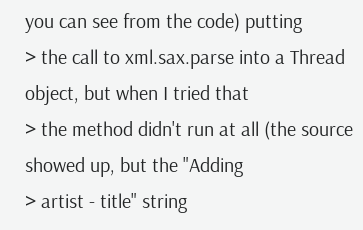you can see from the code) putting
> the call to xml.sax.parse into a Thread object, but when I tried that
> the method didn't run at all (the source showed up, but the "Adding
> artist - title" string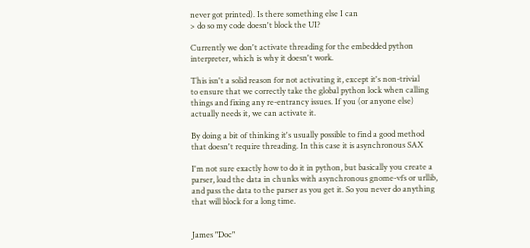never got printed). Is there something else I can
> do so my code doesn't block the UI?

Currently we don't activate threading for the embedded python
interpreter, which is why it doesn't work.

This isn't a solid reason for not activating it, except it's non-trivial
to ensure that we correctly take the global python lock when calling
things and fixing any re-entrancy issues. If you (or anyone else)
actually needs it, we can activate it.

By doing a bit of thinking it's usually possible to find a good method
that doesn't require threading. In this case it is asynchronous SAX

I'm not sure exactly how to do it in python, but basically you create a
parser, load the data in chunks with asynchronous gnome-vfs or urllib,
and pass the data to the parser as you get it. So you never do anything
that will block for a long time.


James "Doc"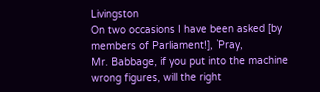Livingston
On two occasions I have been asked [by members of Parliament!], `Pray,
Mr. Babbage, if you put into the machine wrong figures, will the right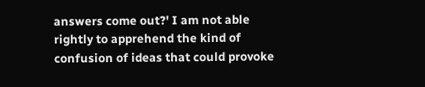answers come out?' I am not able rightly to apprehend the kind of
confusion of ideas that could provoke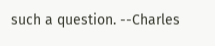such a question. --Charles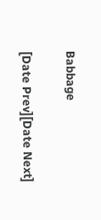Babbage

[Date Prev][Date Next]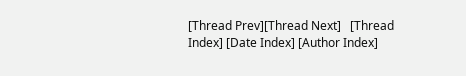[Thread Prev][Thread Next]   [Thread Index] [Date Index] [Author Index]